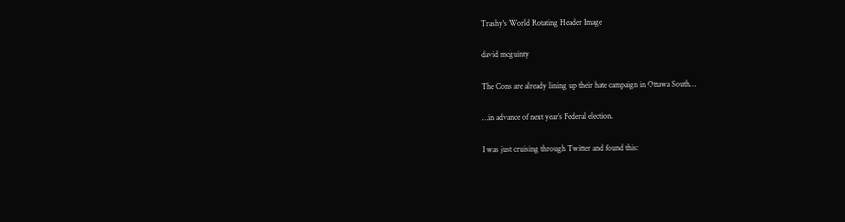Trashy's World Rotating Header Image

david mcguinty

The Cons are already lining up their hate campaign in Ottawa South…

…in advance of next year’s Federal election.

I was just cruising through Twitter and found this: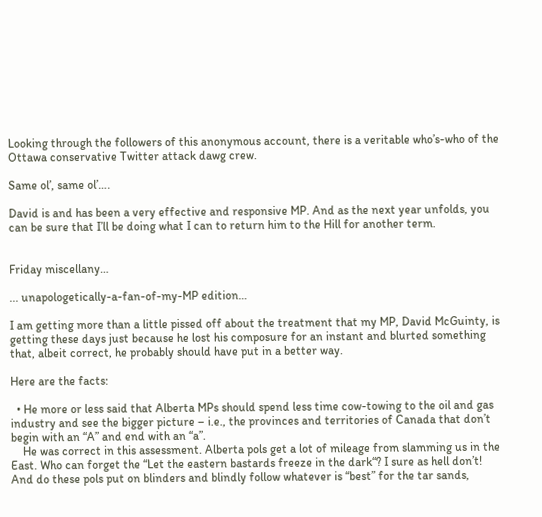Looking through the followers of this anonymous account, there is a veritable who’s-who of the Ottawa conservative Twitter attack dawg crew.

Same ol’, same ol’….

David is and has been a very effective and responsive MP. And as the next year unfolds, you can be sure that I’ll be doing what I can to return him to the Hill for another term.


Friday miscellany…

... unapologetically-a-fan-of-my-MP edition…

I am getting more than a little pissed off about the treatment that my MP, David McGuinty, is getting these days just because he lost his composure for an instant and blurted something that, albeit correct, he probably should have put in a better way.

Here are the facts:

  • He more or less said that Alberta MPs should spend less time cow-towing to the oil and gas industry and see the bigger picture – i.e., the provinces and territories of Canada that don’t begin with an “A” and end with an “a”.
    He was correct in this assessment. Alberta pols get a lot of mileage from slamming us in the East. Who can forget the “Let the eastern bastards freeze in the dark“? I sure as hell don’t!  And do these pols put on blinders and blindly follow whatever is “best” for the tar sands,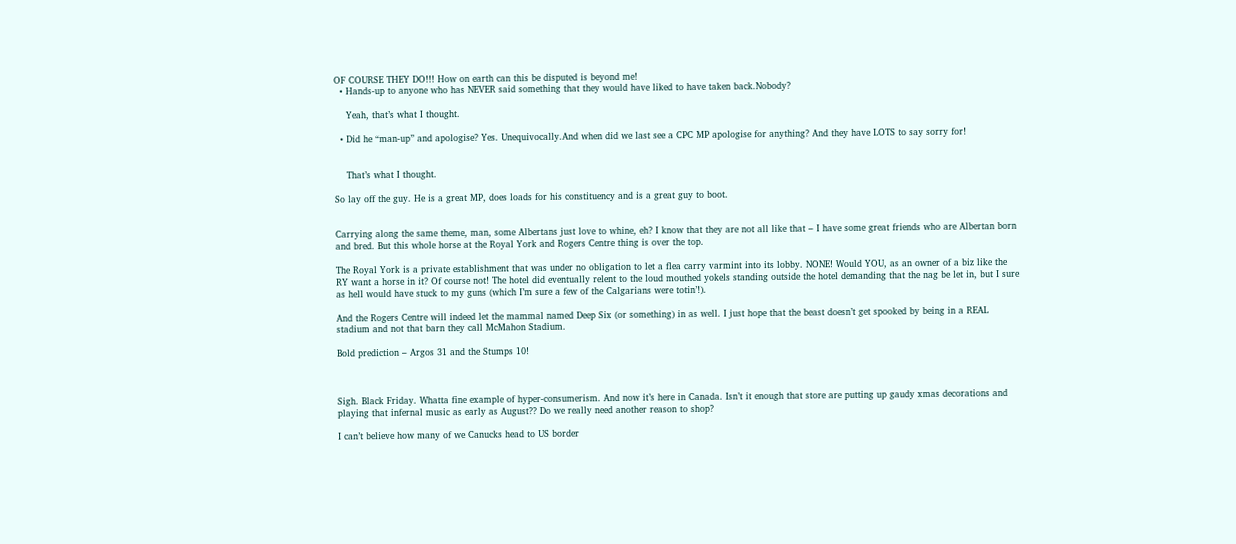OF COURSE THEY DO!!! How on earth can this be disputed is beyond me!
  • Hands-up to anyone who has NEVER said something that they would have liked to have taken back.Nobody?

    Yeah, that’s what I thought.

  • Did he “man-up” and apologise? Yes. Unequivocally.And when did we last see a CPC MP apologise for anything? And they have LOTS to say sorry for!


    That’s what I thought.

So lay off the guy. He is a great MP, does loads for his constituency and is a great guy to boot.


Carrying along the same theme, man, some Albertans just love to whine, eh? I know that they are not all like that – I have some great friends who are Albertan born and bred. But this whole horse at the Royal York and Rogers Centre thing is over the top.

The Royal York is a private establishment that was under no obligation to let a flea carry varmint into its lobby. NONE! Would YOU, as an owner of a biz like the RY want a horse in it? Of course not! The hotel did eventually relent to the loud mouthed yokels standing outside the hotel demanding that the nag be let in, but I sure as hell would have stuck to my guns (which I’m sure a few of the Calgarians were totin’!).

And the Rogers Centre will indeed let the mammal named Deep Six (or something) in as well. I just hope that the beast doesn’t get spooked by being in a REAL stadium and not that barn they call McMahon Stadium.

Bold prediction – Argos 31 and the Stumps 10!



Sigh. Black Friday. Whatta fine example of hyper-consumerism. And now it’s here in Canada. Isn’t it enough that store are putting up gaudy xmas decorations and playing that infernal music as early as August?? Do we really need another reason to shop?

I can’t believe how many of we Canucks head to US border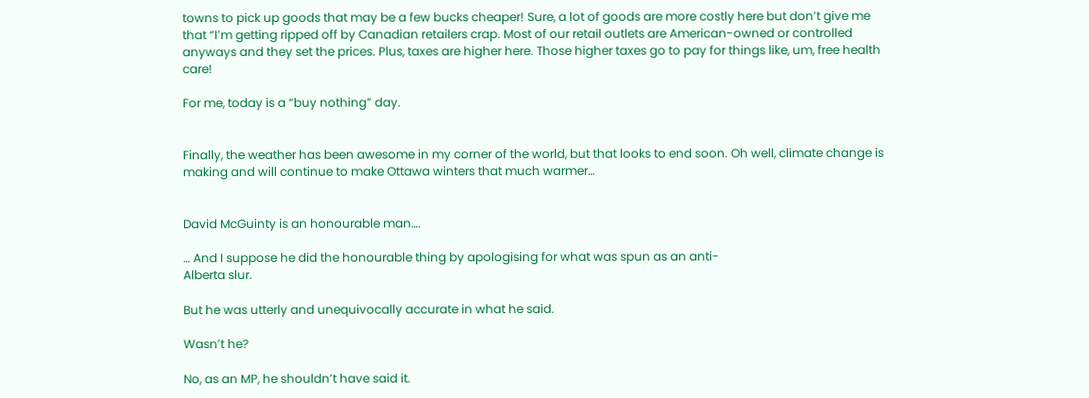towns to pick up goods that may be a few bucks cheaper! Sure, a lot of goods are more costly here but don’t give me that “I’m getting ripped off by Canadian retailers crap. Most of our retail outlets are American-owned or controlled anyways and they set the prices. Plus, taxes are higher here. Those higher taxes go to pay for things like, um, free health care!

For me, today is a “buy nothing” day.


Finally, the weather has been awesome in my corner of the world, but that looks to end soon. Oh well, climate change is making and will continue to make Ottawa winters that much warmer…


David McGuinty is an honourable man….

… And I suppose he did the honourable thing by apologising for what was spun as an anti-
Alberta slur.

But he was utterly and unequivocally accurate in what he said.

Wasn’t he?

No, as an MP, he shouldn’t have said it.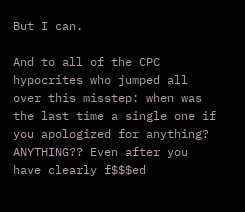But I can.

And to all of the CPC hypocrites who jumped all over this misstep: when was the last time a single one if you apologized for anything? ANYTHING?? Even after you have clearly f$$$ed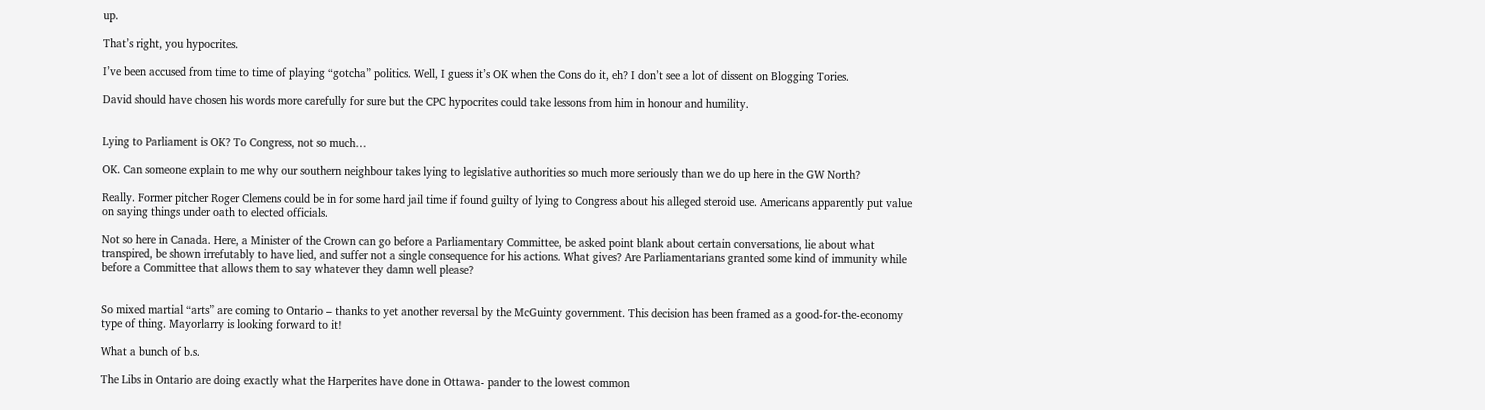up.

That’s right, you hypocrites.

I’ve been accused from time to time of playing “gotcha” politics. Well, I guess it’s OK when the Cons do it, eh? I don’t see a lot of dissent on Blogging Tories.

David should have chosen his words more carefully for sure but the CPC hypocrites could take lessons from him in honour and humility.


Lying to Parliament is OK? To Congress, not so much…

OK. Can someone explain to me why our southern neighbour takes lying to legislative authorities so much more seriously than we do up here in the GW North?

Really. Former pitcher Roger Clemens could be in for some hard jail time if found guilty of lying to Congress about his alleged steroid use. Americans apparently put value on saying things under oath to elected officials.

Not so here in Canada. Here, a Minister of the Crown can go before a Parliamentary Committee, be asked point blank about certain conversations, lie about what transpired, be shown irrefutably to have lied, and suffer not a single consequence for his actions. What gives? Are Parliamentarians granted some kind of immunity while before a Committee that allows them to say whatever they damn well please?


So mixed martial “arts” are coming to Ontario – thanks to yet another reversal by the McGuinty government. This decision has been framed as a good-for-the-economy type of thing. Mayorlarry is looking forward to it!

What a bunch of b.s.

The Libs in Ontario are doing exactly what the Harperites have done in Ottawa- pander to the lowest common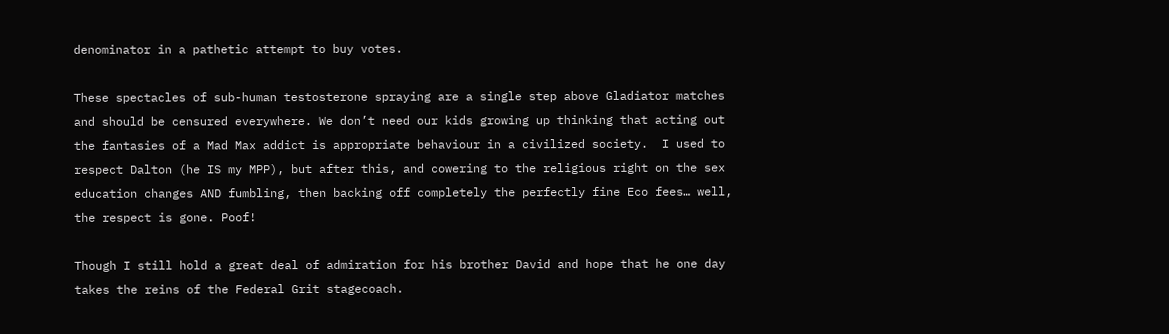denominator in a pathetic attempt to buy votes.

These spectacles of sub-human testosterone spraying are a single step above Gladiator matches and should be censured everywhere. We don’t need our kids growing up thinking that acting out the fantasies of a Mad Max addict is appropriate behaviour in a civilized society.  I used to respect Dalton (he IS my MPP), but after this, and cowering to the religious right on the sex education changes AND fumbling, then backing off completely the perfectly fine Eco fees… well, the respect is gone. Poof!

Though I still hold a great deal of admiration for his brother David and hope that he one day takes the reins of the Federal Grit stagecoach.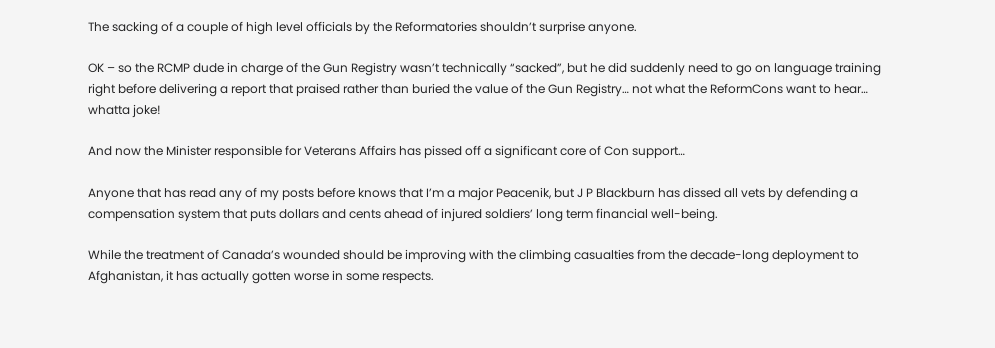The sacking of a couple of high level officials by the Reformatories shouldn’t surprise anyone.

OK – so the RCMP dude in charge of the Gun Registry wasn’t technically “sacked”, but he did suddenly need to go on language training right before delivering a report that praised rather than buried the value of the Gun Registry… not what the ReformCons want to hear…  whatta joke!

And now the Minister responsible for Veterans Affairs has pissed off a significant core of Con support…

Anyone that has read any of my posts before knows that I’m a major Peacenik, but J P Blackburn has dissed all vets by defending a compensation system that puts dollars and cents ahead of injured soldiers’ long term financial well-being.

While the treatment of Canada’s wounded should be improving with the climbing casualties from the decade-long deployment to Afghanistan, it has actually gotten worse in some respects.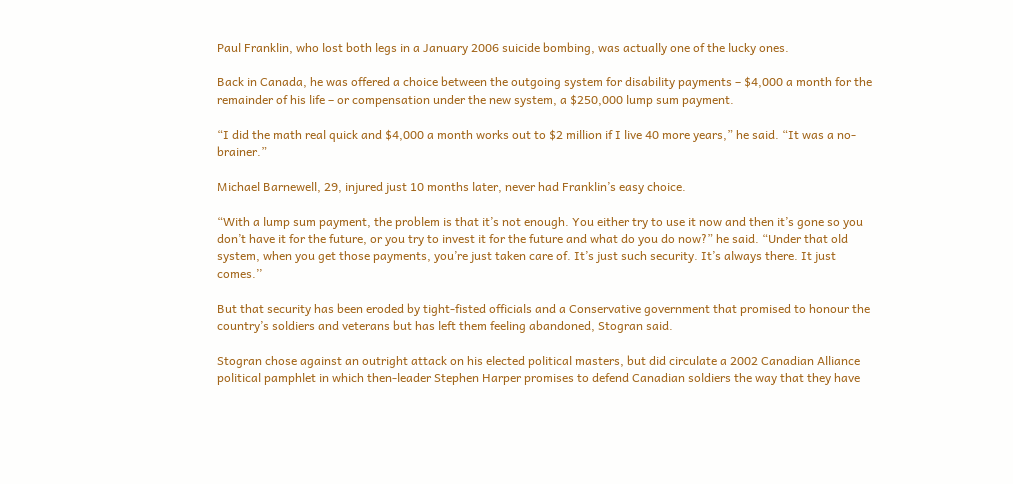Paul Franklin, who lost both legs in a January 2006 suicide bombing, was actually one of the lucky ones.

Back in Canada, he was offered a choice between the outgoing system for disability payments – $4,000 a month for the remainder of his life – or compensation under the new system, a $250,000 lump sum payment.

“I did the math real quick and $4,000 a month works out to $2 million if I live 40 more years,” he said. “It was a no-brainer.”

Michael Barnewell, 29, injured just 10 months later, never had Franklin’s easy choice.

“With a lump sum payment, the problem is that it’s not enough. You either try to use it now and then it’s gone so you don’t have it for the future, or you try to invest it for the future and what do you do now?” he said. “Under that old system, when you get those payments, you’re just taken care of. It’s just such security. It’s always there. It just comes.’’

But that security has been eroded by tight-fisted officials and a Conservative government that promised to honour the country’s soldiers and veterans but has left them feeling abandoned, Stogran said.

Stogran chose against an outright attack on his elected political masters, but did circulate a 2002 Canadian Alliance political pamphlet in which then-leader Stephen Harper promises to defend Canadian soldiers the way that they have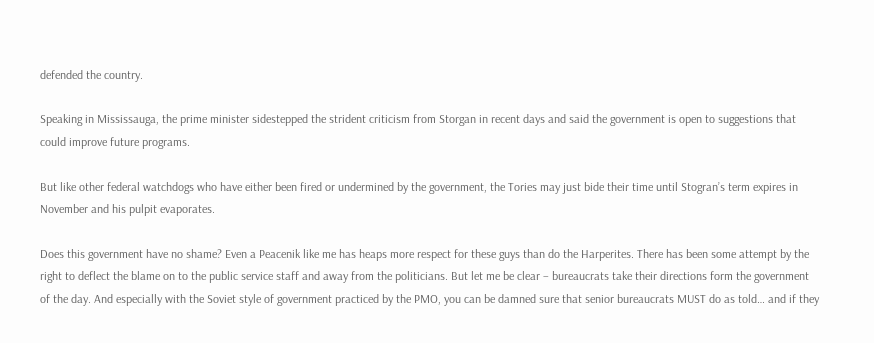defended the country.

Speaking in Mississauga, the prime minister sidestepped the strident criticism from Storgan in recent days and said the government is open to suggestions that could improve future programs.

But like other federal watchdogs who have either been fired or undermined by the government, the Tories may just bide their time until Stogran’s term expires in November and his pulpit evaporates.

Does this government have no shame? Even a Peacenik like me has heaps more respect for these guys than do the Harperites. There has been some attempt by the right to deflect the blame on to the public service staff and away from the politicians. But let me be clear – bureaucrats take their directions form the government of the day. And especially with the Soviet style of government practiced by the PMO, you can be damned sure that senior bureaucrats MUST do as told… and if they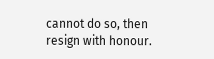cannot do so, then resign with honour.